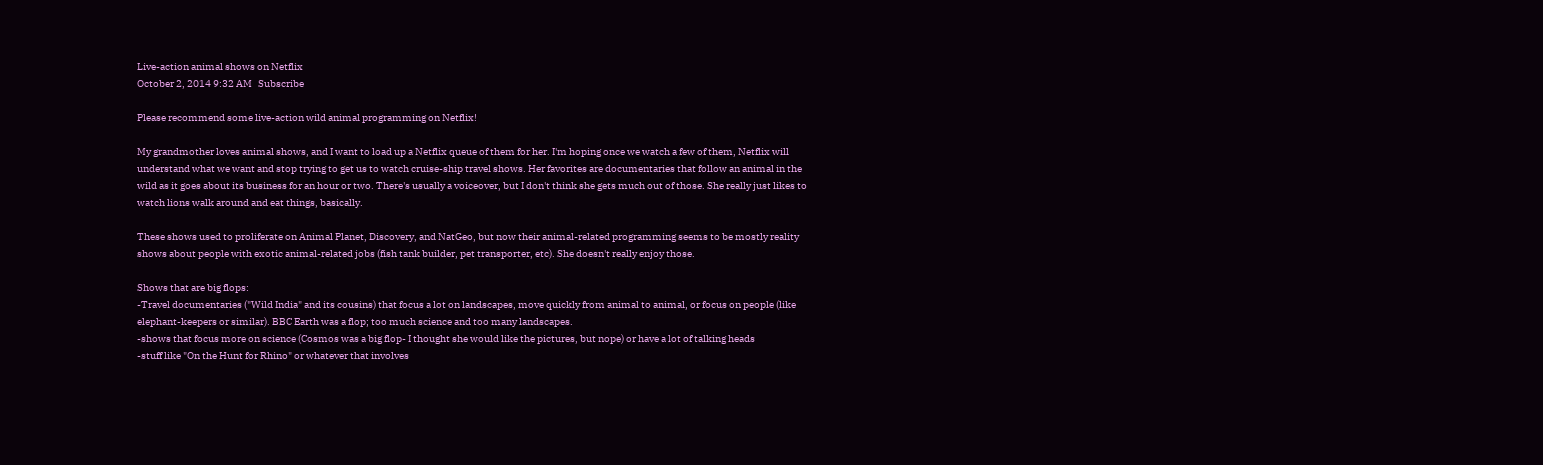Live-action animal shows on Netflix
October 2, 2014 9:32 AM   Subscribe

Please recommend some live-action wild animal programming on Netflix!

My grandmother loves animal shows, and I want to load up a Netflix queue of them for her. I'm hoping once we watch a few of them, Netflix will understand what we want and stop trying to get us to watch cruise-ship travel shows. Her favorites are documentaries that follow an animal in the wild as it goes about its business for an hour or two. There's usually a voiceover, but I don't think she gets much out of those. She really just likes to watch lions walk around and eat things, basically.

These shows used to proliferate on Animal Planet, Discovery, and NatGeo, but now their animal-related programming seems to be mostly reality shows about people with exotic animal-related jobs (fish tank builder, pet transporter, etc). She doesn't really enjoy those.

Shows that are big flops:
-Travel documentaries ("Wild India" and its cousins) that focus a lot on landscapes, move quickly from animal to animal, or focus on people (like elephant-keepers or similar). BBC Earth was a flop; too much science and too many landscapes.
-shows that focus more on science (Cosmos was a big flop- I thought she would like the pictures, but nope) or have a lot of talking heads
-stuff like "On the Hunt for Rhino" or whatever that involves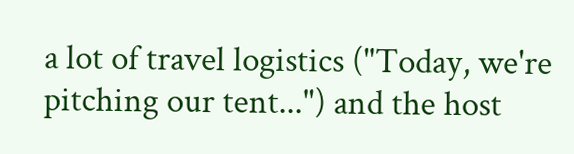a lot of travel logistics ("Today, we're pitching our tent...") and the host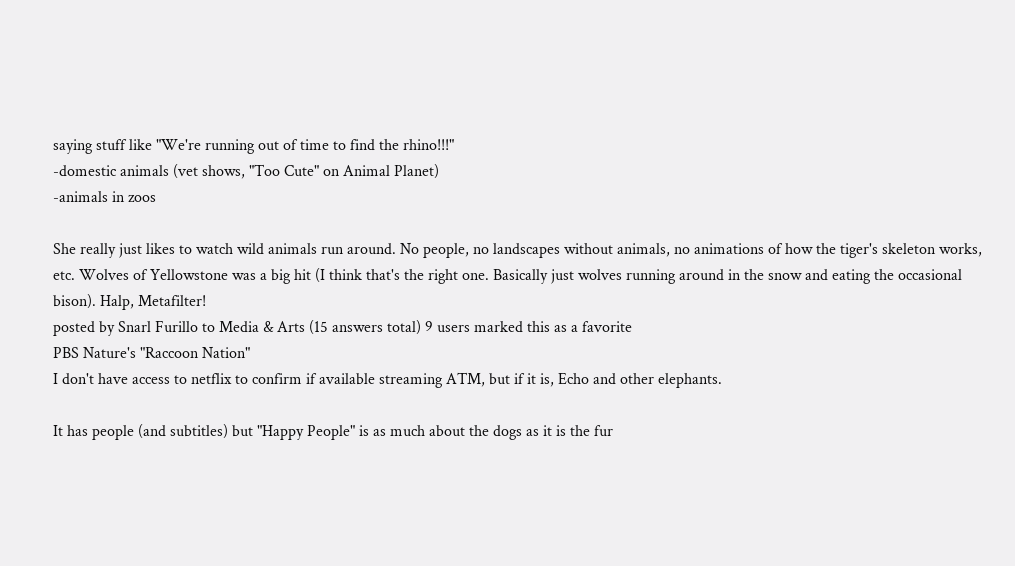saying stuff like "We're running out of time to find the rhino!!!"
-domestic animals (vet shows, "Too Cute" on Animal Planet)
-animals in zoos

She really just likes to watch wild animals run around. No people, no landscapes without animals, no animations of how the tiger's skeleton works, etc. Wolves of Yellowstone was a big hit (I think that's the right one. Basically just wolves running around in the snow and eating the occasional bison). Halp, Metafilter!
posted by Snarl Furillo to Media & Arts (15 answers total) 9 users marked this as a favorite
PBS Nature's "Raccoon Nation"
I don't have access to netflix to confirm if available streaming ATM, but if it is, Echo and other elephants.

It has people (and subtitles) but "Happy People" is as much about the dogs as it is the fur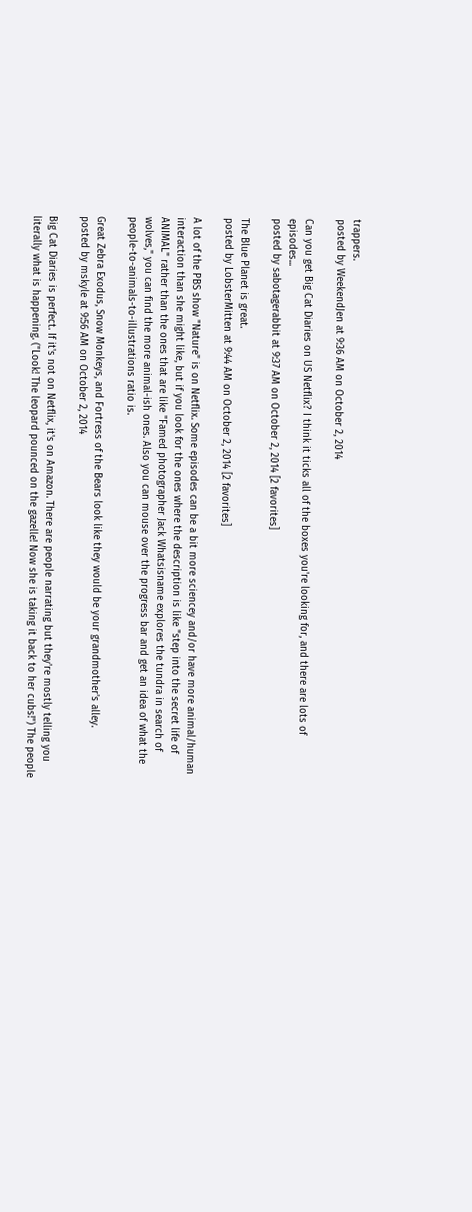trappers.
posted by WeekendJen at 9:36 AM on October 2, 2014

Can you get Big Cat Diaries on US Netflix? I think it ticks all of the boxes you're looking for, and there are lots of episodes...
posted by sabotagerabbit at 9:37 AM on October 2, 2014 [2 favorites]

The Blue Planet is great.
posted by LobsterMitten at 9:44 AM on October 2, 2014 [2 favorites]

A lot of the PBS show "Nature" is on Netflix. Some episodes can be a bit more sciencey and/or have more animal/human interaction than she might like, but if you look for the ones where the description is like "step into the secret life of ANIMAL" rather than the ones that are like "Famed photographer Jack Whatsisname explores the tundra in search of wolves," you can find the more animal-ish ones. Also you can mouse over the progress bar and get an idea of what the people-to-animals-to-illustrations ratio is.

Great Zebra Exodus, Snow Monkeys, and Fortress of the Bears look like they would be your grandmother's alley.
posted by mskyle at 9:56 AM on October 2, 2014

Big Cat Diaries is perfect. If it's not on Netflix, it's on Amazon. There are people narrating but they're mostly telling you literally what is happening. ("Look! The leopard pounced on the gazelle! Now she is taking it back to her cubs!") The people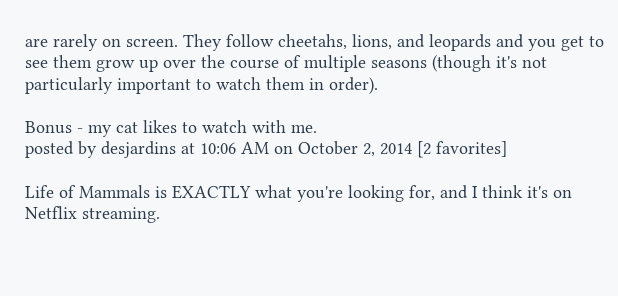are rarely on screen. They follow cheetahs, lions, and leopards and you get to see them grow up over the course of multiple seasons (though it's not particularly important to watch them in order).

Bonus - my cat likes to watch with me.
posted by desjardins at 10:06 AM on October 2, 2014 [2 favorites]

Life of Mammals is EXACTLY what you're looking for, and I think it's on Netflix streaming.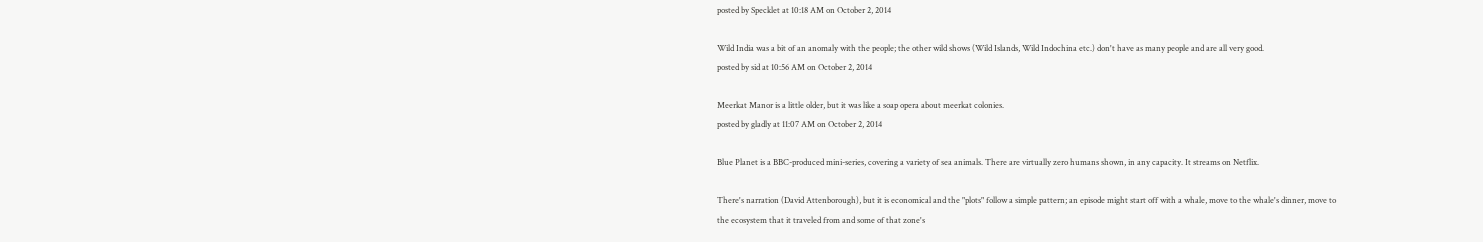posted by Specklet at 10:18 AM on October 2, 2014

Wild India was a bit of an anomaly with the people; the other wild shows (Wild Islands, Wild Indochina etc.) don't have as many people and are all very good.
posted by sid at 10:56 AM on October 2, 2014

Meerkat Manor is a little older, but it was like a soap opera about meerkat colonies.
posted by gladly at 11:07 AM on October 2, 2014

Blue Planet is a BBC-produced mini-series, covering a variety of sea animals. There are virtually zero humans shown, in any capacity. It streams on Netflix.

There's narration (David Attenborough), but it is economical and the "plots" follow a simple pattern; an episode might start off with a whale, move to the whale's dinner, move to the ecosystem that it traveled from and some of that zone's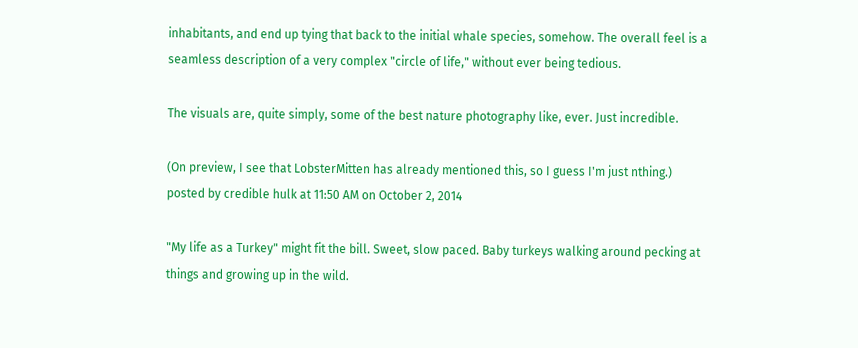inhabitants, and end up tying that back to the initial whale species, somehow. The overall feel is a seamless description of a very complex "circle of life," without ever being tedious.

The visuals are, quite simply, some of the best nature photography like, ever. Just incredible.

(On preview, I see that LobsterMitten has already mentioned this, so I guess I'm just nthing.)
posted by credible hulk at 11:50 AM on October 2, 2014

"My life as a Turkey" might fit the bill. Sweet, slow paced. Baby turkeys walking around pecking at things and growing up in the wild.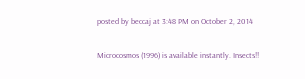posted by beccaj at 3:48 PM on October 2, 2014

Microcosmos (1996) is available instantly. Insects!!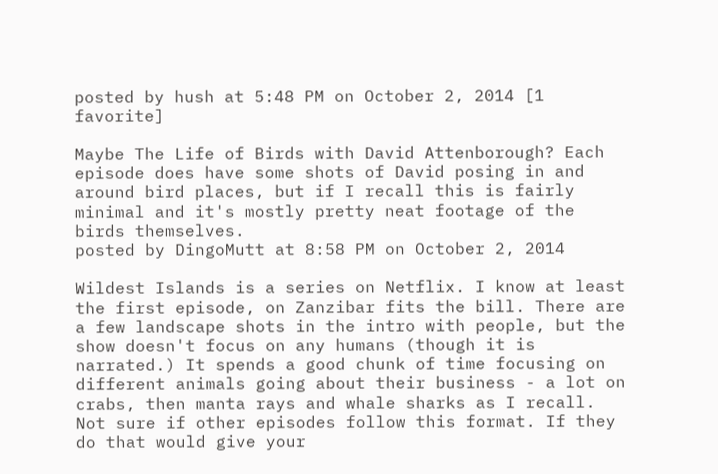posted by hush at 5:48 PM on October 2, 2014 [1 favorite]

Maybe The Life of Birds with David Attenborough? Each episode does have some shots of David posing in and around bird places, but if I recall this is fairly minimal and it's mostly pretty neat footage of the birds themselves.
posted by DingoMutt at 8:58 PM on October 2, 2014

Wildest Islands is a series on Netflix. I know at least the first episode, on Zanzibar fits the bill. There are a few landscape shots in the intro with people, but the show doesn't focus on any humans (though it is narrated.) It spends a good chunk of time focusing on different animals going about their business - a lot on crabs, then manta rays and whale sharks as I recall. Not sure if other episodes follow this format. If they do that would give your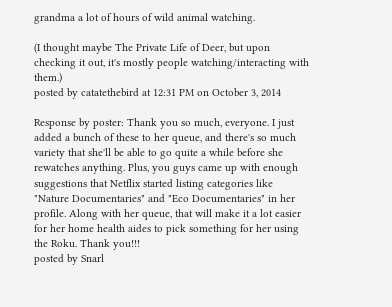grandma a lot of hours of wild animal watching.

(I thought maybe The Private Life of Deer, but upon checking it out, it's mostly people watching/interacting with them.)
posted by catatethebird at 12:31 PM on October 3, 2014

Response by poster: Thank you so much, everyone. I just added a bunch of these to her queue, and there's so much variety that she'll be able to go quite a while before she rewatches anything. Plus, you guys came up with enough suggestions that Netflix started listing categories like "Nature Documentaries" and "Eco Documentaries" in her profile. Along with her queue, that will make it a lot easier for her home health aides to pick something for her using the Roku. Thank you!!!
posted by Snarl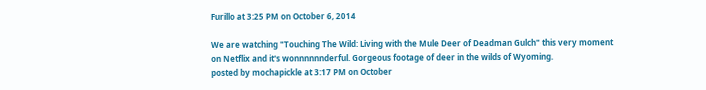Furillo at 3:25 PM on October 6, 2014

We are watching "Touching The Wild: Living with the Mule Deer of Deadman Gulch" this very moment on Netflix and it's wonnnnnnderful. Gorgeous footage of deer in the wilds of Wyoming.
posted by mochapickle at 3:17 PM on October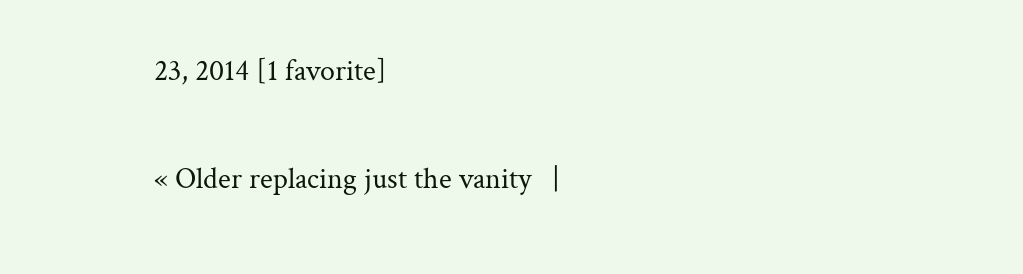23, 2014 [1 favorite]

« Older replacing just the vanity   |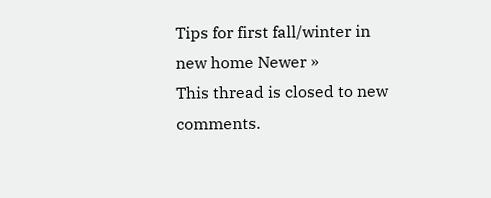Tips for first fall/winter in new home Newer »
This thread is closed to new comments.